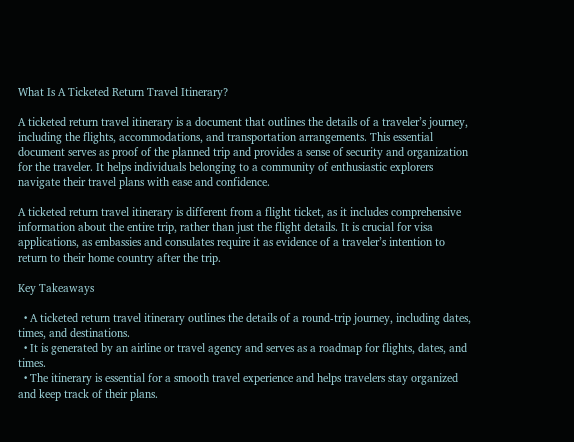What Is A Ticketed Return Travel Itinerary?

A ticketed return travel itinerary is a document that outlines the details of a traveler’s journey, including the flights, accommodations, and transportation arrangements. This essential document serves as proof of the planned trip and provides a sense of security and organization for the traveler. It helps individuals belonging to a community of enthusiastic explorers navigate their travel plans with ease and confidence.

A ticketed return travel itinerary is different from a flight ticket, as it includes comprehensive information about the entire trip, rather than just the flight details. It is crucial for visa applications, as embassies and consulates require it as evidence of a traveler’s intention to return to their home country after the trip.

Key Takeaways

  • A ticketed return travel itinerary outlines the details of a round-trip journey, including dates, times, and destinations.
  • It is generated by an airline or travel agency and serves as a roadmap for flights, dates, and times.
  • The itinerary is essential for a smooth travel experience and helps travelers stay organized and keep track of their plans.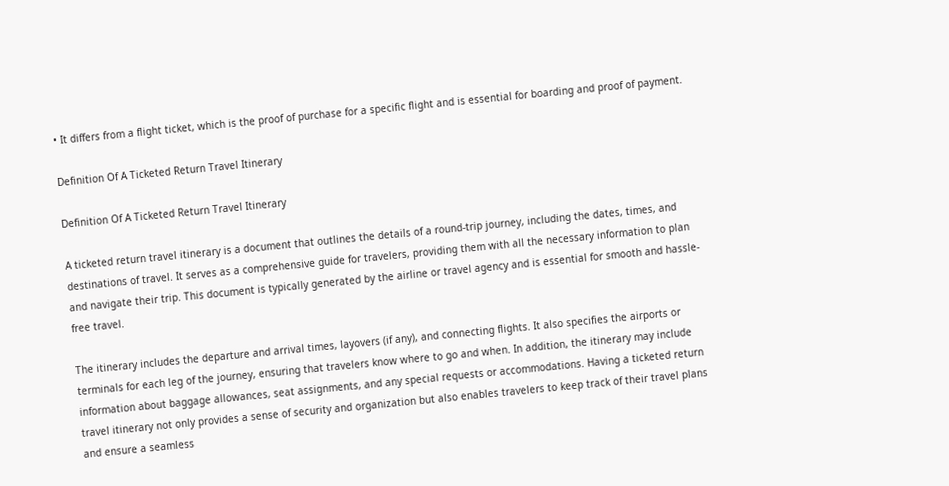• It differs from a flight ticket, which is the proof of purchase for a specific flight and is essential for boarding and proof of payment.

Definition Of A Ticketed Return Travel Itinerary

Definition Of A Ticketed Return Travel Itinerary

A ticketed return travel itinerary is a document that outlines the details of a round-trip journey, including the dates, times, and destinations of travel. It serves as a comprehensive guide for travelers, providing them with all the necessary information to plan and navigate their trip. This document is typically generated by the airline or travel agency and is essential for smooth and hassle-free travel.

The itinerary includes the departure and arrival times, layovers (if any), and connecting flights. It also specifies the airports or terminals for each leg of the journey, ensuring that travelers know where to go and when. In addition, the itinerary may include information about baggage allowances, seat assignments, and any special requests or accommodations. Having a ticketed return travel itinerary not only provides a sense of security and organization but also enables travelers to keep track of their travel plans and ensure a seamless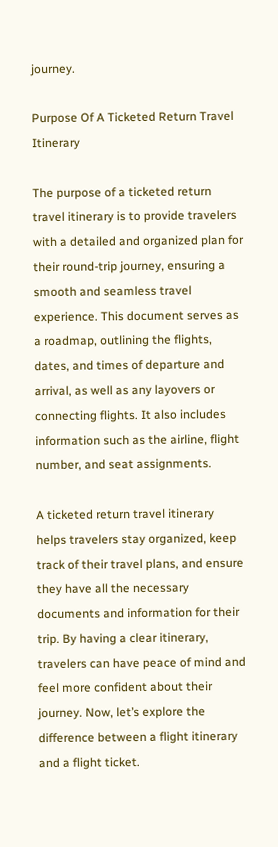journey.

Purpose Of A Ticketed Return Travel Itinerary

The purpose of a ticketed return travel itinerary is to provide travelers with a detailed and organized plan for their round-trip journey, ensuring a smooth and seamless travel experience. This document serves as a roadmap, outlining the flights, dates, and times of departure and arrival, as well as any layovers or connecting flights. It also includes information such as the airline, flight number, and seat assignments.

A ticketed return travel itinerary helps travelers stay organized, keep track of their travel plans, and ensure they have all the necessary documents and information for their trip. By having a clear itinerary, travelers can have peace of mind and feel more confident about their journey. Now, let’s explore the difference between a flight itinerary and a flight ticket.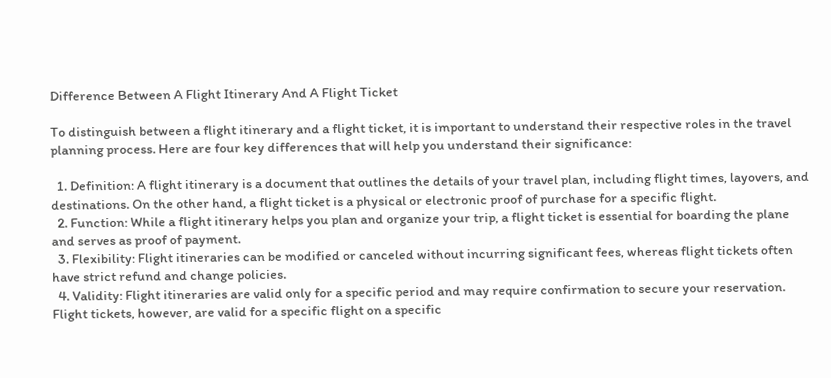Difference Between A Flight Itinerary And A Flight Ticket

To distinguish between a flight itinerary and a flight ticket, it is important to understand their respective roles in the travel planning process. Here are four key differences that will help you understand their significance:

  1. Definition: A flight itinerary is a document that outlines the details of your travel plan, including flight times, layovers, and destinations. On the other hand, a flight ticket is a physical or electronic proof of purchase for a specific flight.
  2. Function: While a flight itinerary helps you plan and organize your trip, a flight ticket is essential for boarding the plane and serves as proof of payment.
  3. Flexibility: Flight itineraries can be modified or canceled without incurring significant fees, whereas flight tickets often have strict refund and change policies.
  4. Validity: Flight itineraries are valid only for a specific period and may require confirmation to secure your reservation. Flight tickets, however, are valid for a specific flight on a specific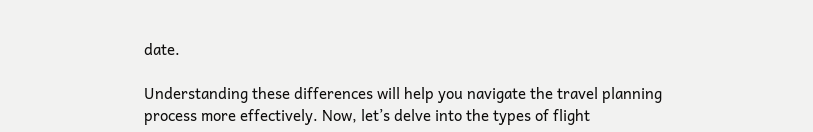date.

Understanding these differences will help you navigate the travel planning process more effectively. Now, let’s delve into the types of flight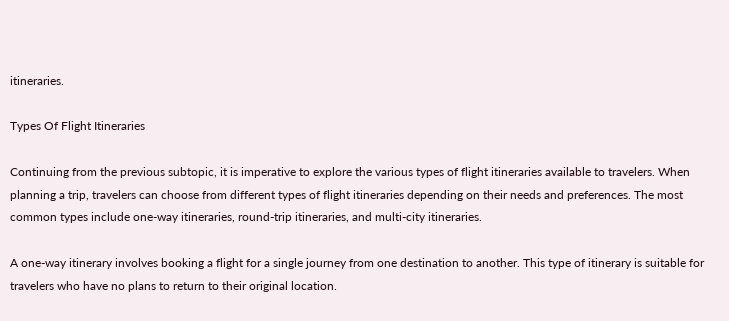itineraries.

Types Of Flight Itineraries

Continuing from the previous subtopic, it is imperative to explore the various types of flight itineraries available to travelers. When planning a trip, travelers can choose from different types of flight itineraries depending on their needs and preferences. The most common types include one-way itineraries, round-trip itineraries, and multi-city itineraries.

A one-way itinerary involves booking a flight for a single journey from one destination to another. This type of itinerary is suitable for travelers who have no plans to return to their original location.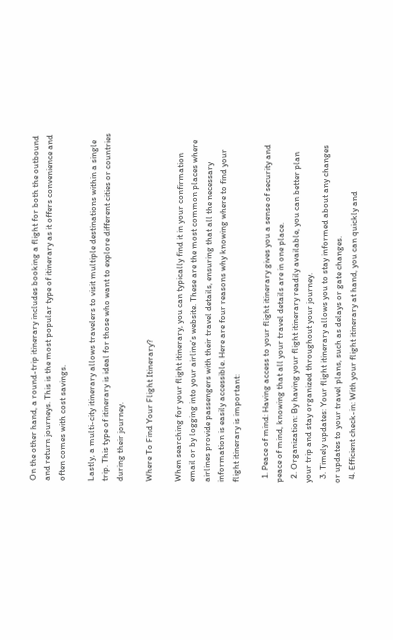On the other hand, a round-trip itinerary includes booking a flight for both the outbound and return journeys. This is the most popular type of itinerary as it offers convenience and often comes with cost savings.

Lastly, a multi-city itinerary allows travelers to visit multiple destinations within a single trip. This type of itinerary is ideal for those who want to explore different cities or countries during their journey.

Where To Find Your Flight Itinerary?

When searching for your flight itinerary, you can typically find it in your confirmation email or by logging into your airline’s website. These are the most common places where airlines provide passengers with their travel details, ensuring that all the necessary information is easily accessible. Here are four reasons why knowing where to find your flight itinerary is important:

  1. Peace of mind: Having access to your flight itinerary gives you a sense of security and peace of mind, knowing that all your travel details are in one place.
  2. Organization: By having your flight itinerary readily available, you can better plan your trip and stay organized throughout your journey.
  3. Timely updates: Your flight itinerary allows you to stay informed about any changes or updates to your travel plans, such as delays or gate changes.
  4. Efficient check-in: With your flight itinerary at hand, you can quickly and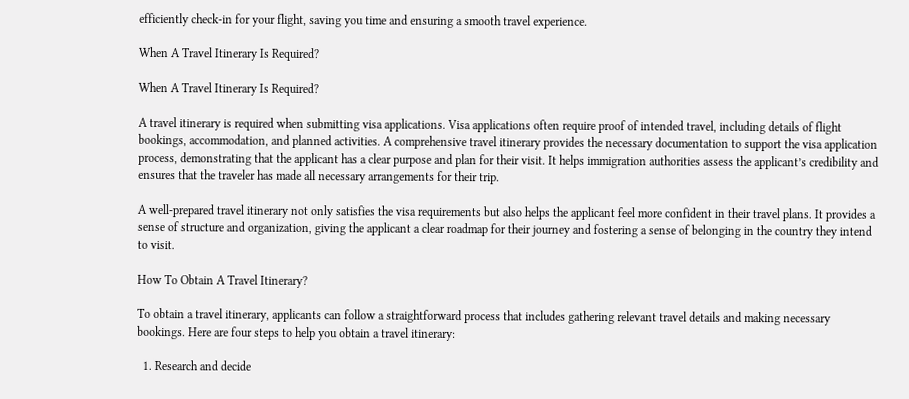efficiently check-in for your flight, saving you time and ensuring a smooth travel experience.

When A Travel Itinerary Is Required?

When A Travel Itinerary Is Required?

A travel itinerary is required when submitting visa applications. Visa applications often require proof of intended travel, including details of flight bookings, accommodation, and planned activities. A comprehensive travel itinerary provides the necessary documentation to support the visa application process, demonstrating that the applicant has a clear purpose and plan for their visit. It helps immigration authorities assess the applicant’s credibility and ensures that the traveler has made all necessary arrangements for their trip.

A well-prepared travel itinerary not only satisfies the visa requirements but also helps the applicant feel more confident in their travel plans. It provides a sense of structure and organization, giving the applicant a clear roadmap for their journey and fostering a sense of belonging in the country they intend to visit.

How To Obtain A Travel Itinerary?

To obtain a travel itinerary, applicants can follow a straightforward process that includes gathering relevant travel details and making necessary bookings. Here are four steps to help you obtain a travel itinerary:

  1. Research and decide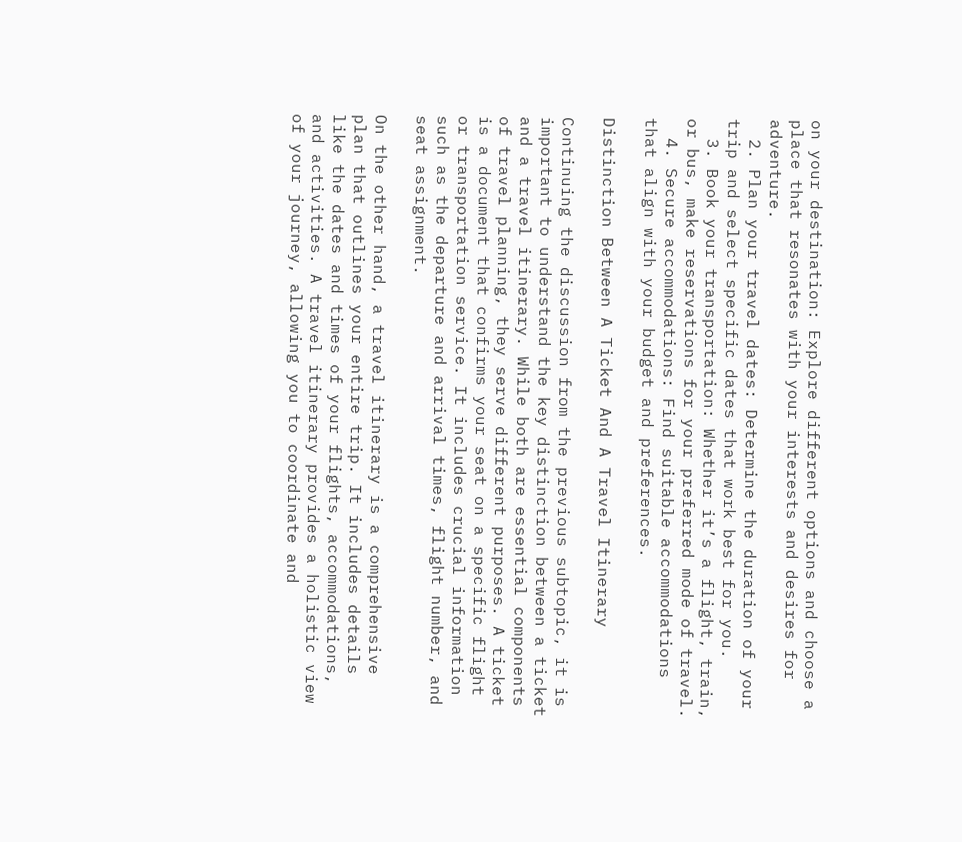on your destination: Explore different options and choose a place that resonates with your interests and desires for adventure.
  2. Plan your travel dates: Determine the duration of your trip and select specific dates that work best for you.
  3. Book your transportation: Whether it’s a flight, train, or bus, make reservations for your preferred mode of travel.
  4. Secure accommodations: Find suitable accommodations that align with your budget and preferences.

Distinction Between A Ticket And A Travel Itinerary

Continuing the discussion from the previous subtopic, it is important to understand the key distinction between a ticket and a travel itinerary. While both are essential components of travel planning, they serve different purposes. A ticket is a document that confirms your seat on a specific flight or transportation service. It includes crucial information such as the departure and arrival times, flight number, and seat assignment.

On the other hand, a travel itinerary is a comprehensive plan that outlines your entire trip. It includes details like the dates and times of your flights, accommodations, and activities. A travel itinerary provides a holistic view of your journey, allowing you to coordinate and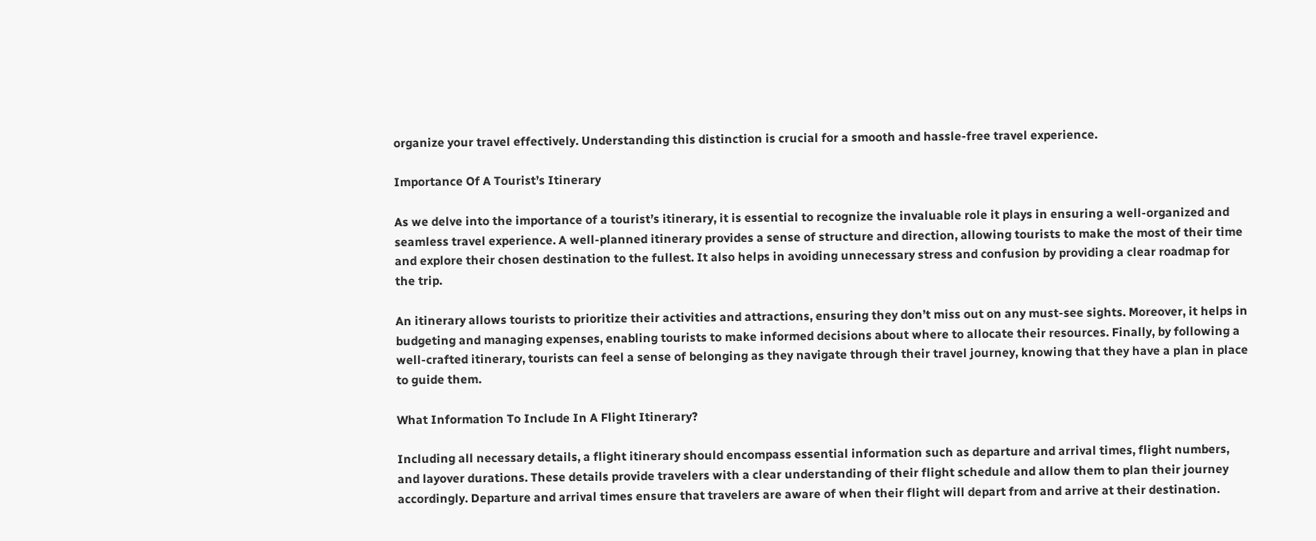organize your travel effectively. Understanding this distinction is crucial for a smooth and hassle-free travel experience.

Importance Of A Tourist’s Itinerary

As we delve into the importance of a tourist’s itinerary, it is essential to recognize the invaluable role it plays in ensuring a well-organized and seamless travel experience. A well-planned itinerary provides a sense of structure and direction, allowing tourists to make the most of their time and explore their chosen destination to the fullest. It also helps in avoiding unnecessary stress and confusion by providing a clear roadmap for the trip.

An itinerary allows tourists to prioritize their activities and attractions, ensuring they don’t miss out on any must-see sights. Moreover, it helps in budgeting and managing expenses, enabling tourists to make informed decisions about where to allocate their resources. Finally, by following a well-crafted itinerary, tourists can feel a sense of belonging as they navigate through their travel journey, knowing that they have a plan in place to guide them.

What Information To Include In A Flight Itinerary?

Including all necessary details, a flight itinerary should encompass essential information such as departure and arrival times, flight numbers, and layover durations. These details provide travelers with a clear understanding of their flight schedule and allow them to plan their journey accordingly. Departure and arrival times ensure that travelers are aware of when their flight will depart from and arrive at their destination.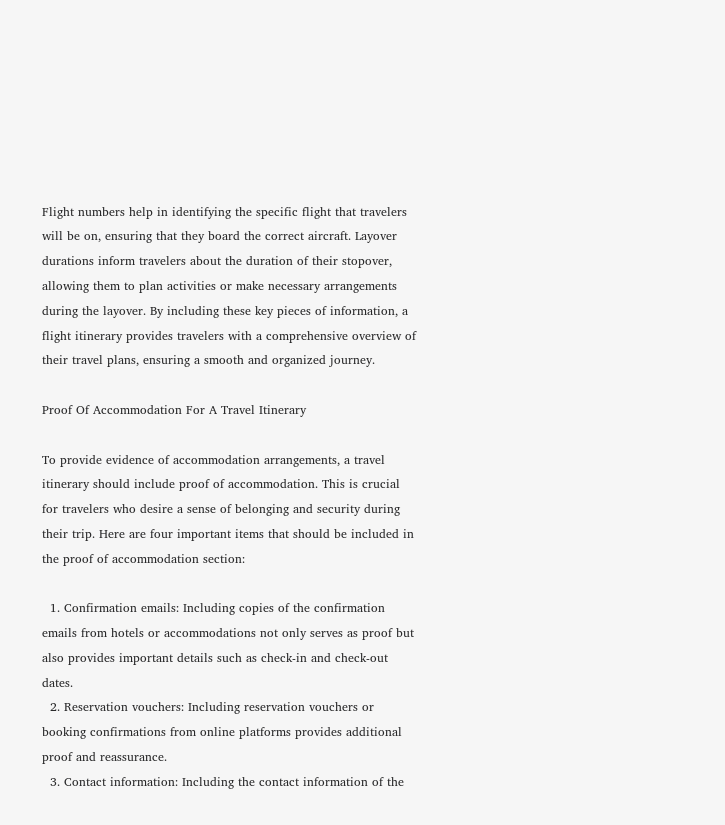Flight numbers help in identifying the specific flight that travelers will be on, ensuring that they board the correct aircraft. Layover durations inform travelers about the duration of their stopover, allowing them to plan activities or make necessary arrangements during the layover. By including these key pieces of information, a flight itinerary provides travelers with a comprehensive overview of their travel plans, ensuring a smooth and organized journey.

Proof Of Accommodation For A Travel Itinerary

To provide evidence of accommodation arrangements, a travel itinerary should include proof of accommodation. This is crucial for travelers who desire a sense of belonging and security during their trip. Here are four important items that should be included in the proof of accommodation section:

  1. Confirmation emails: Including copies of the confirmation emails from hotels or accommodations not only serves as proof but also provides important details such as check-in and check-out dates.
  2. Reservation vouchers: Including reservation vouchers or booking confirmations from online platforms provides additional proof and reassurance.
  3. Contact information: Including the contact information of the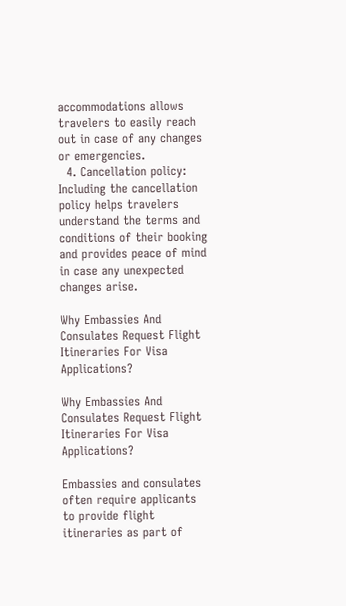accommodations allows travelers to easily reach out in case of any changes or emergencies.
  4. Cancellation policy: Including the cancellation policy helps travelers understand the terms and conditions of their booking and provides peace of mind in case any unexpected changes arise.

Why Embassies And Consulates Request Flight Itineraries For Visa Applications?

Why Embassies And Consulates Request Flight Itineraries For Visa Applications?

Embassies and consulates often require applicants to provide flight itineraries as part of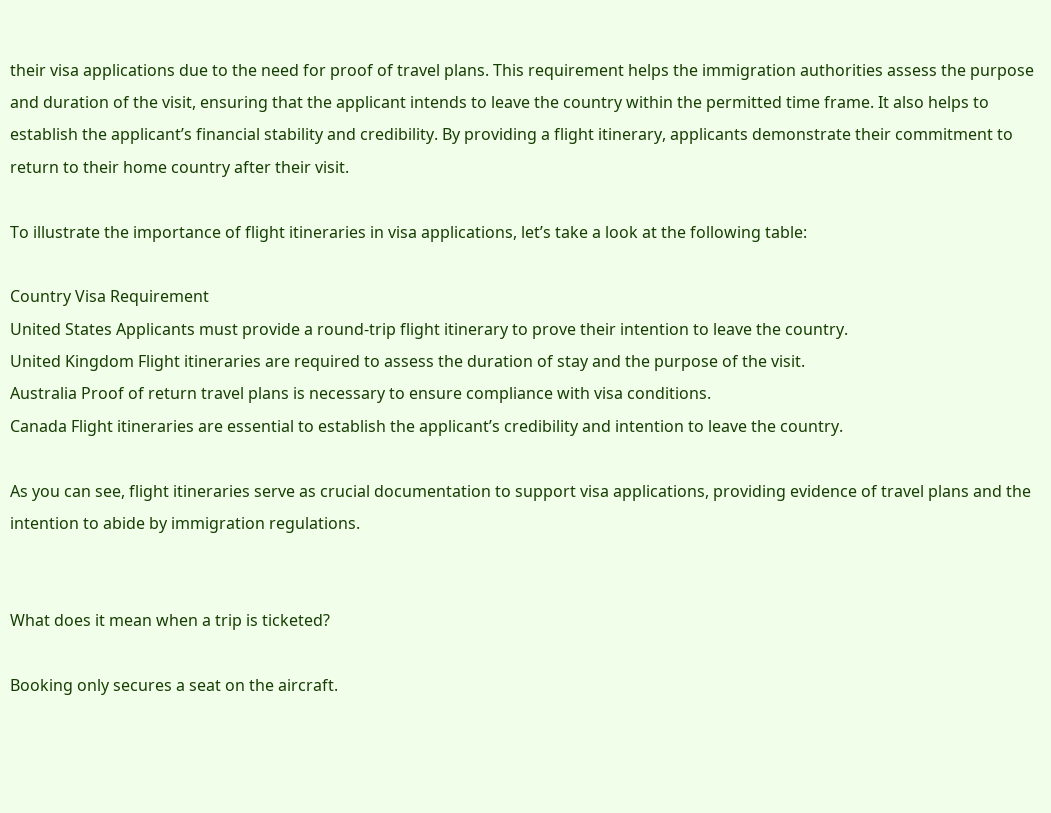their visa applications due to the need for proof of travel plans. This requirement helps the immigration authorities assess the purpose and duration of the visit, ensuring that the applicant intends to leave the country within the permitted time frame. It also helps to establish the applicant’s financial stability and credibility. By providing a flight itinerary, applicants demonstrate their commitment to return to their home country after their visit.

To illustrate the importance of flight itineraries in visa applications, let’s take a look at the following table:

Country Visa Requirement
United States Applicants must provide a round-trip flight itinerary to prove their intention to leave the country.
United Kingdom Flight itineraries are required to assess the duration of stay and the purpose of the visit.
Australia Proof of return travel plans is necessary to ensure compliance with visa conditions.
Canada Flight itineraries are essential to establish the applicant’s credibility and intention to leave the country.

As you can see, flight itineraries serve as crucial documentation to support visa applications, providing evidence of travel plans and the intention to abide by immigration regulations.


What does it mean when a trip is ticketed?

Booking only secures a seat on the aircraft.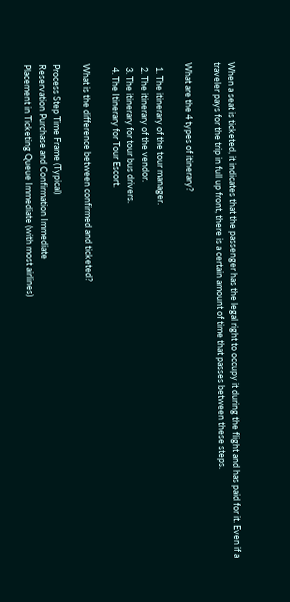When a seat is ticketed, it indicates that the passenger has the legal right to occupy it during the flight and has paid for it. Even if a traveler pays for the trip in full up front, there is a certain amount of time that passes between these steps.

What are the 4 types of itinerary?

  1. The itinerary of the tour manager.
  2. The itinerary of the vendor.
  3. The itinerary for tour bus drivers.
  4. The Itinerary for Tour Escort.

What is the difference between confirmed and ticketed?

Process Step Time Frame (Typical)
Reservation Purchase and Confirmation Immediate
Placement in Ticketing Queue Immediate (with most airlines)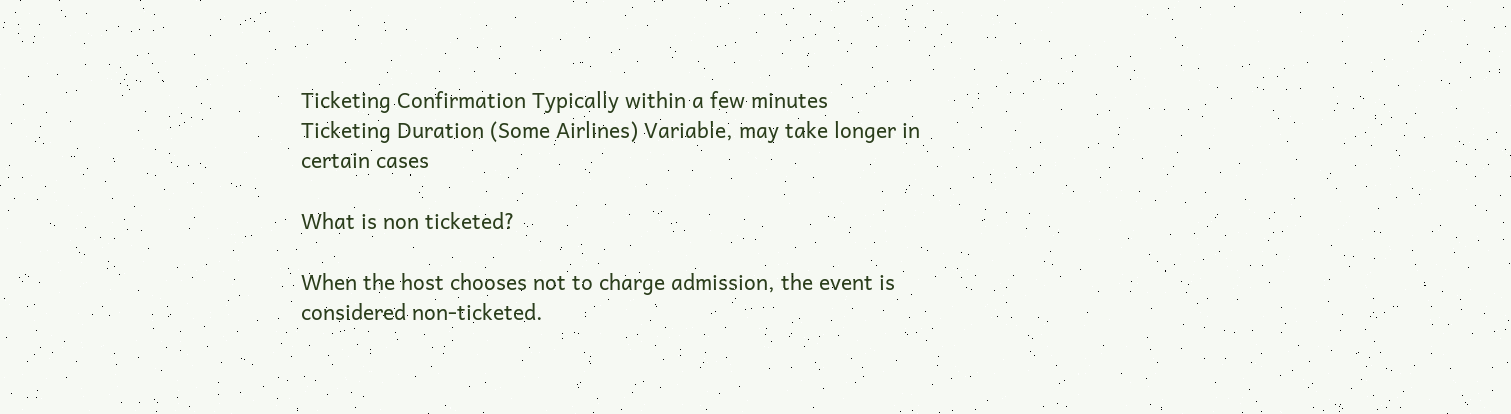Ticketing Confirmation Typically within a few minutes
Ticketing Duration (Some Airlines) Variable, may take longer in certain cases

What is non ticketed?

When the host chooses not to charge admission, the event is considered non-ticketed.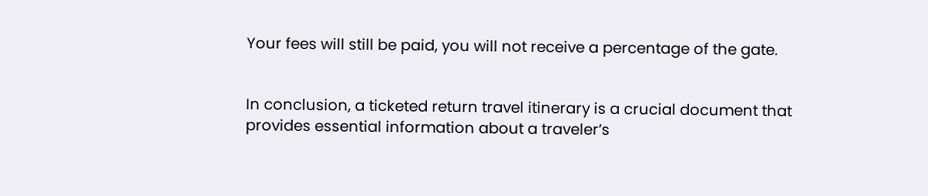Your fees will still be paid, you will not receive a percentage of the gate.


In conclusion, a ticketed return travel itinerary is a crucial document that provides essential information about a traveler’s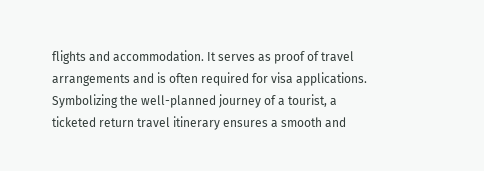flights and accommodation. It serves as proof of travel arrangements and is often required for visa applications. Symbolizing the well-planned journey of a tourist, a ticketed return travel itinerary ensures a smooth and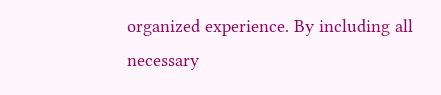organized experience. By including all necessary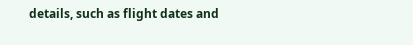details, such as flight dates and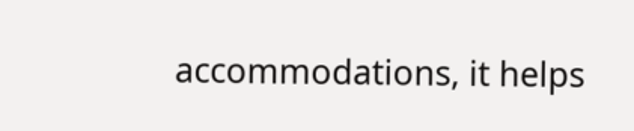accommodations, it helps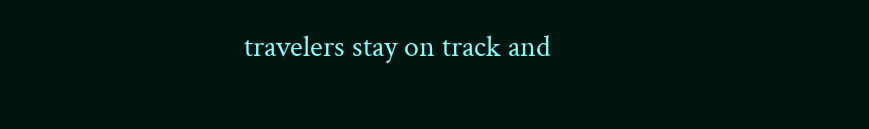travelers stay on track and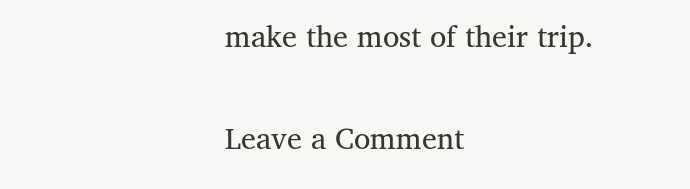make the most of their trip.

Leave a Comment